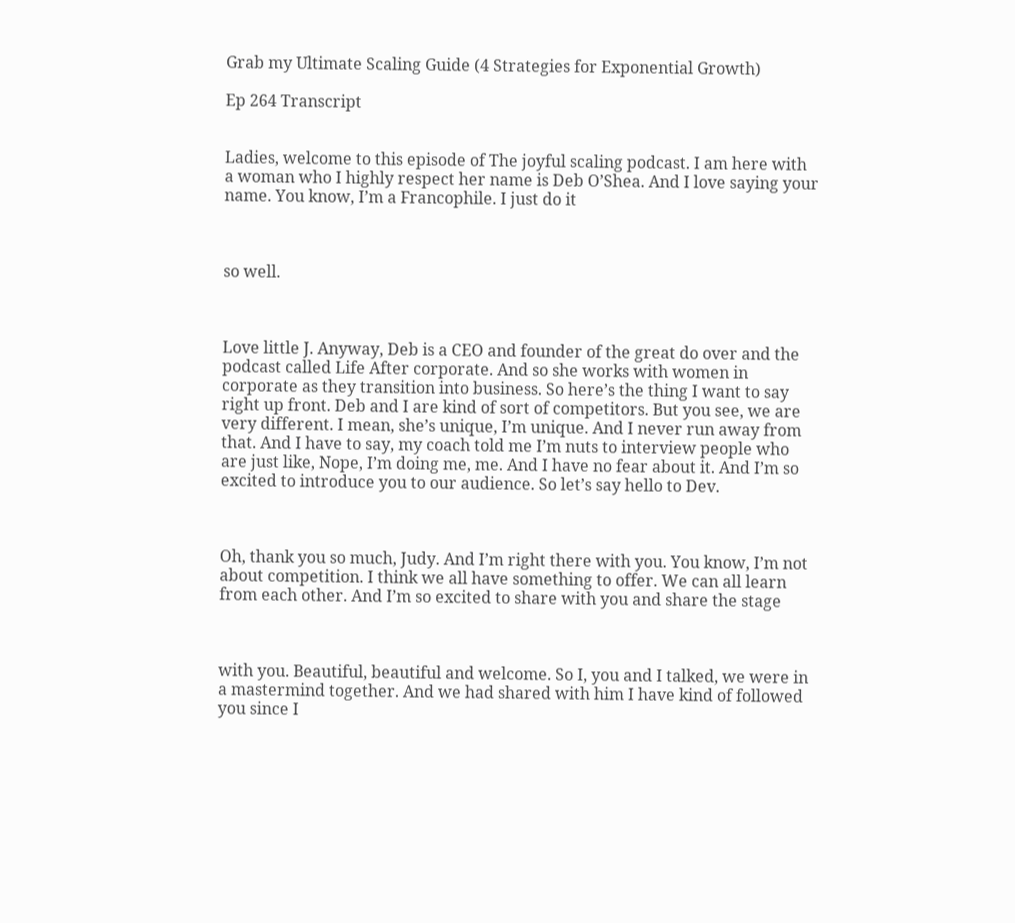Grab my Ultimate Scaling Guide (4 Strategies for Exponential Growth)

Ep 264 Transcript


Ladies, welcome to this episode of The joyful scaling podcast. I am here with a woman who I highly respect her name is Deb O’Shea. And I love saying your name. You know, I’m a Francophile. I just do it



so well.



Love little J. Anyway, Deb is a CEO and founder of the great do over and the podcast called Life After corporate. And so she works with women in corporate as they transition into business. So here’s the thing I want to say right up front. Deb and I are kind of sort of competitors. But you see, we are very different. I mean, she’s unique, I’m unique. And I never run away from that. And I have to say, my coach told me I’m nuts to interview people who are just like, Nope, I’m doing me, me. And I have no fear about it. And I’m so excited to introduce you to our audience. So let’s say hello to Dev.



Oh, thank you so much, Judy. And I’m right there with you. You know, I’m not about competition. I think we all have something to offer. We can all learn from each other. And I’m so excited to share with you and share the stage



with you. Beautiful, beautiful and welcome. So I, you and I talked, we were in a mastermind together. And we had shared with him I have kind of followed you since I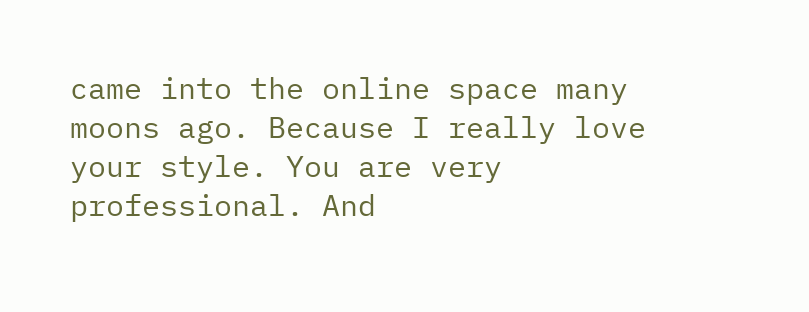came into the online space many moons ago. Because I really love your style. You are very professional. And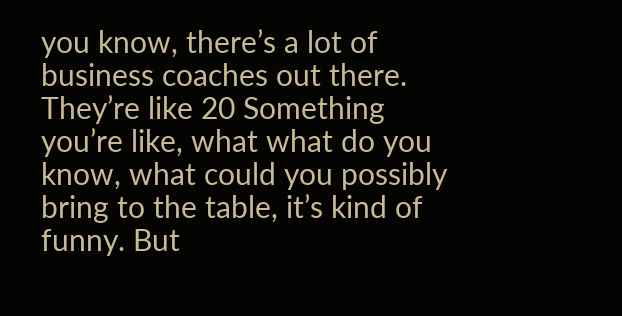you know, there’s a lot of business coaches out there. They’re like 20 Something you’re like, what what do you know, what could you possibly bring to the table, it’s kind of funny. But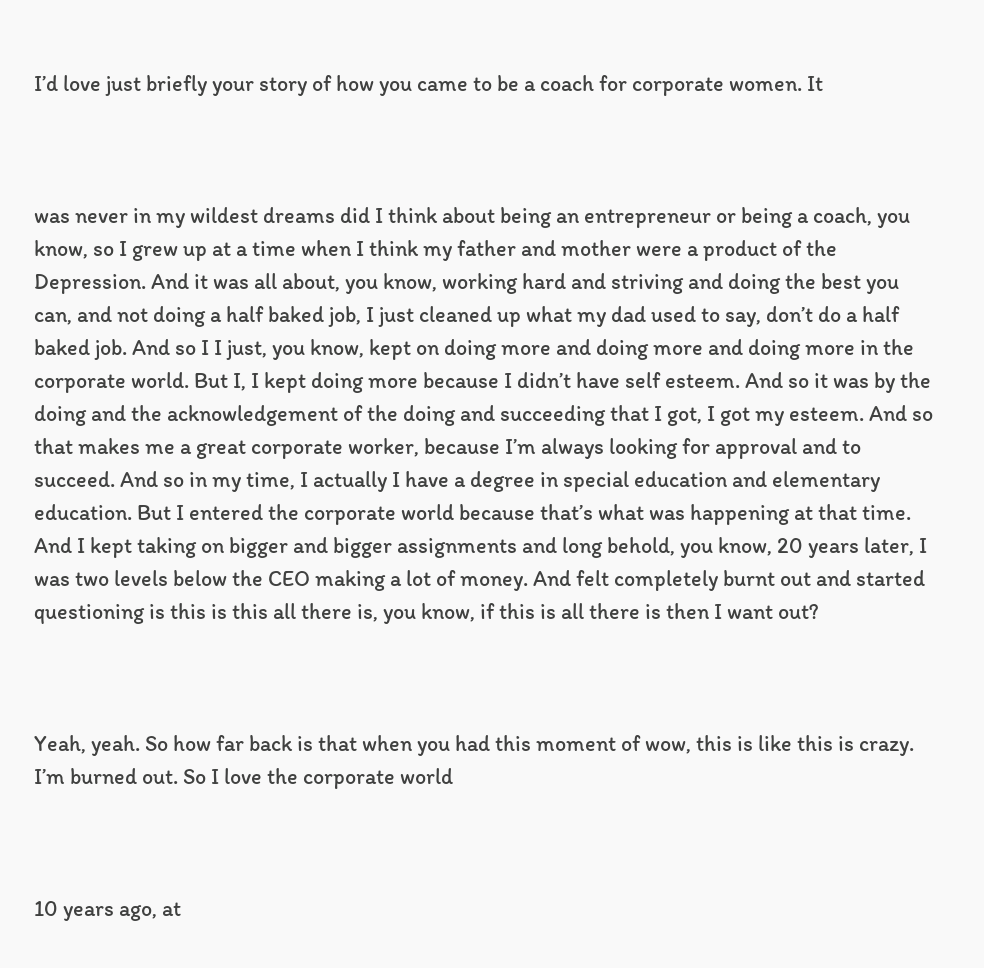I’d love just briefly your story of how you came to be a coach for corporate women. It



was never in my wildest dreams did I think about being an entrepreneur or being a coach, you know, so I grew up at a time when I think my father and mother were a product of the Depression. And it was all about, you know, working hard and striving and doing the best you can, and not doing a half baked job, I just cleaned up what my dad used to say, don’t do a half baked job. And so I I just, you know, kept on doing more and doing more and doing more in the corporate world. But I, I kept doing more because I didn’t have self esteem. And so it was by the doing and the acknowledgement of the doing and succeeding that I got, I got my esteem. And so that makes me a great corporate worker, because I’m always looking for approval and to succeed. And so in my time, I actually I have a degree in special education and elementary education. But I entered the corporate world because that’s what was happening at that time. And I kept taking on bigger and bigger assignments and long behold, you know, 20 years later, I was two levels below the CEO making a lot of money. And felt completely burnt out and started questioning is this is this all there is, you know, if this is all there is then I want out?



Yeah, yeah. So how far back is that when you had this moment of wow, this is like this is crazy. I’m burned out. So I love the corporate world



10 years ago, at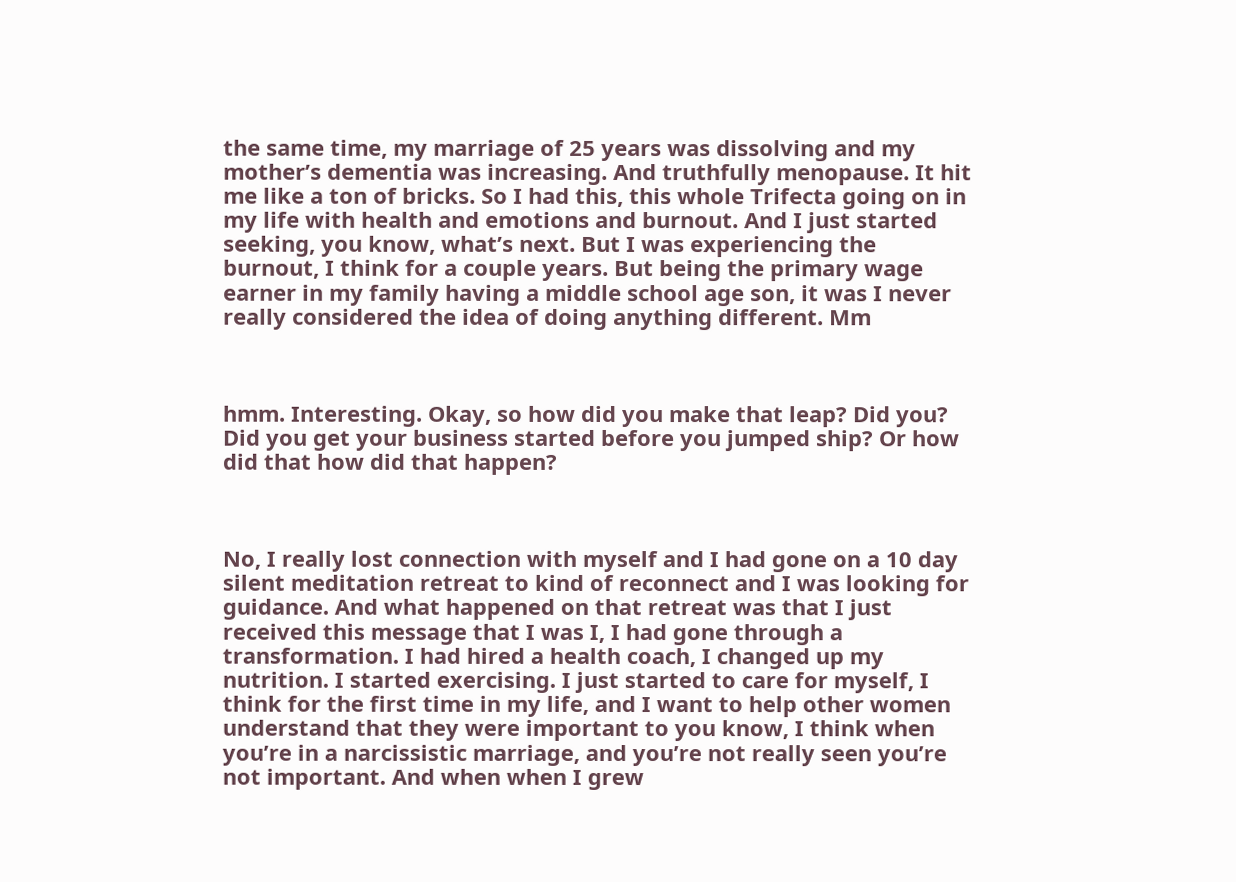the same time, my marriage of 25 years was dissolving and my mother’s dementia was increasing. And truthfully menopause. It hit me like a ton of bricks. So I had this, this whole Trifecta going on in my life with health and emotions and burnout. And I just started seeking, you know, what’s next. But I was experiencing the burnout, I think for a couple years. But being the primary wage earner in my family having a middle school age son, it was I never really considered the idea of doing anything different. Mm



hmm. Interesting. Okay, so how did you make that leap? Did you? Did you get your business started before you jumped ship? Or how did that how did that happen?



No, I really lost connection with myself and I had gone on a 10 day silent meditation retreat to kind of reconnect and I was looking for guidance. And what happened on that retreat was that I just received this message that I was I, I had gone through a transformation. I had hired a health coach, I changed up my nutrition. I started exercising. I just started to care for myself, I think for the first time in my life, and I want to help other women understand that they were important to you know, I think when you’re in a narcissistic marriage, and you’re not really seen you’re not important. And when when I grew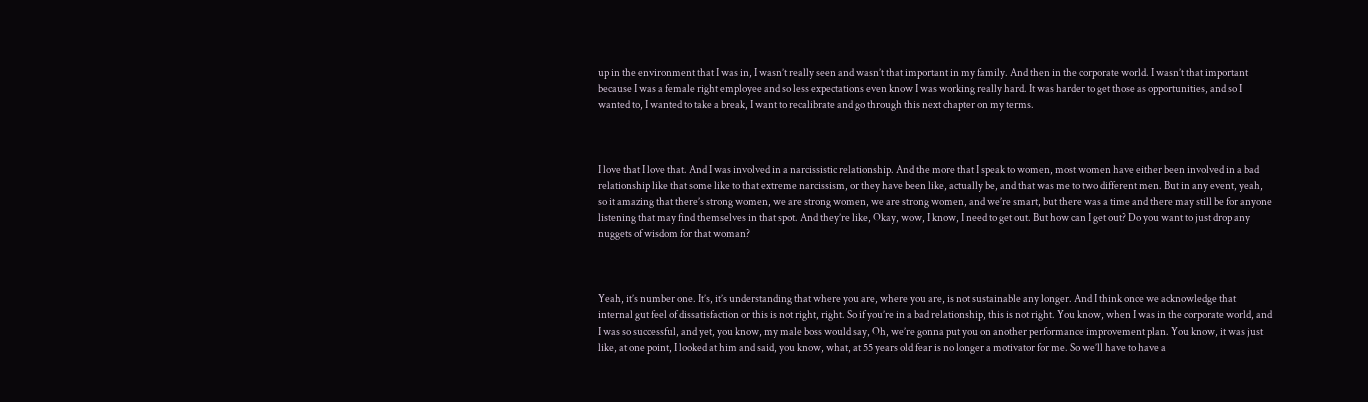up in the environment that I was in, I wasn’t really seen and wasn’t that important in my family. And then in the corporate world. I wasn’t that important because I was a female right employee and so less expectations even know I was working really hard. It was harder to get those as opportunities, and so I wanted to, I wanted to take a break, I want to recalibrate and go through this next chapter on my terms.



I love that I love that. And I was involved in a narcissistic relationship. And the more that I speak to women, most women have either been involved in a bad relationship like that some like to that extreme narcissism, or they have been like, actually be, and that was me to two different men. But in any event, yeah, so it amazing that there’s strong women, we are strong women, we are strong women, and we’re smart, but there was a time and there may still be for anyone listening that may find themselves in that spot. And they’re like, Okay, wow, I know, I need to get out. But how can I get out? Do you want to just drop any nuggets of wisdom for that woman?



Yeah, it’s number one. It’s, it’s understanding that where you are, where you are, is not sustainable any longer. And I think once we acknowledge that internal gut feel of dissatisfaction or this is not right, right. So if you’re in a bad relationship, this is not right. You know, when I was in the corporate world, and I was so successful, and yet, you know, my male boss would say, Oh, we’re gonna put you on another performance improvement plan. You know, it was just like, at one point, I looked at him and said, you know, what, at 55 years old fear is no longer a motivator for me. So we’ll have to have a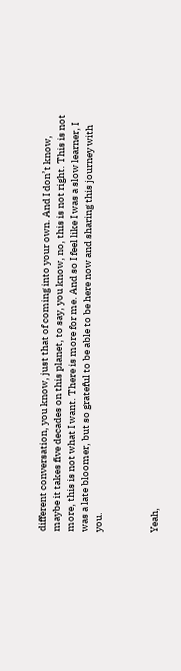different conversation, you know, just that of coming into your own. And I don’t know, maybe it takes five decades on this planet, to say, you know, no, this is not right. This is not more, this is not what I want. There is more for me. And so I feel like I was a slow learner, I was a late bloomer, but so grateful to be able to be here now and sharing this journey with you.



Yeah,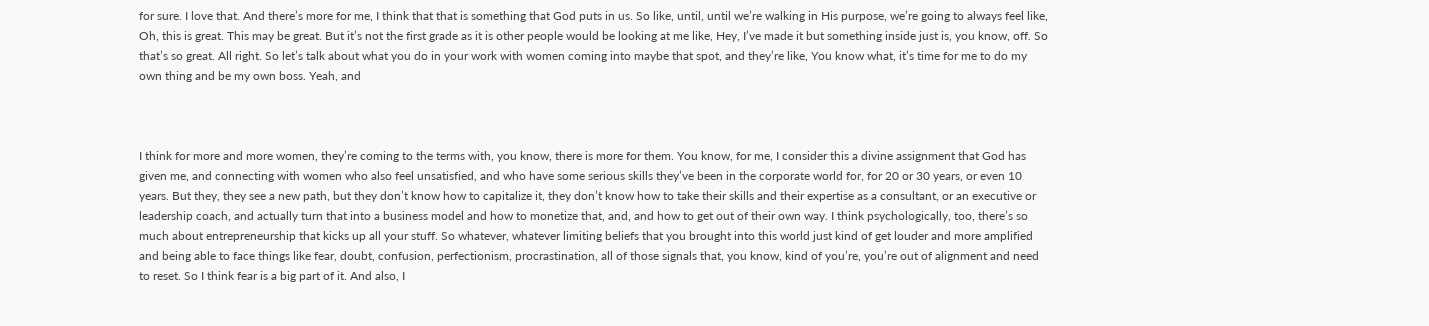for sure. I love that. And there’s more for me, I think that that is something that God puts in us. So like, until, until we’re walking in His purpose, we’re going to always feel like, Oh, this is great. This may be great. But it’s not the first grade as it is other people would be looking at me like, Hey, I’ve made it but something inside just is, you know, off. So that’s so great. All right. So let’s talk about what you do in your work with women coming into maybe that spot, and they’re like, You know what, it’s time for me to do my own thing and be my own boss. Yeah, and



I think for more and more women, they’re coming to the terms with, you know, there is more for them. You know, for me, I consider this a divine assignment that God has given me, and connecting with women who also feel unsatisfied, and who have some serious skills they’ve been in the corporate world for, for 20 or 30 years, or even 10 years. But they, they see a new path, but they don’t know how to capitalize it, they don’t know how to take their skills and their expertise as a consultant, or an executive or leadership coach, and actually turn that into a business model and how to monetize that, and, and how to get out of their own way. I think psychologically, too, there’s so much about entrepreneurship that kicks up all your stuff. So whatever, whatever limiting beliefs that you brought into this world just kind of get louder and more amplified and being able to face things like fear, doubt, confusion, perfectionism, procrastination, all of those signals that, you know, kind of you’re, you’re out of alignment and need to reset. So I think fear is a big part of it. And also, I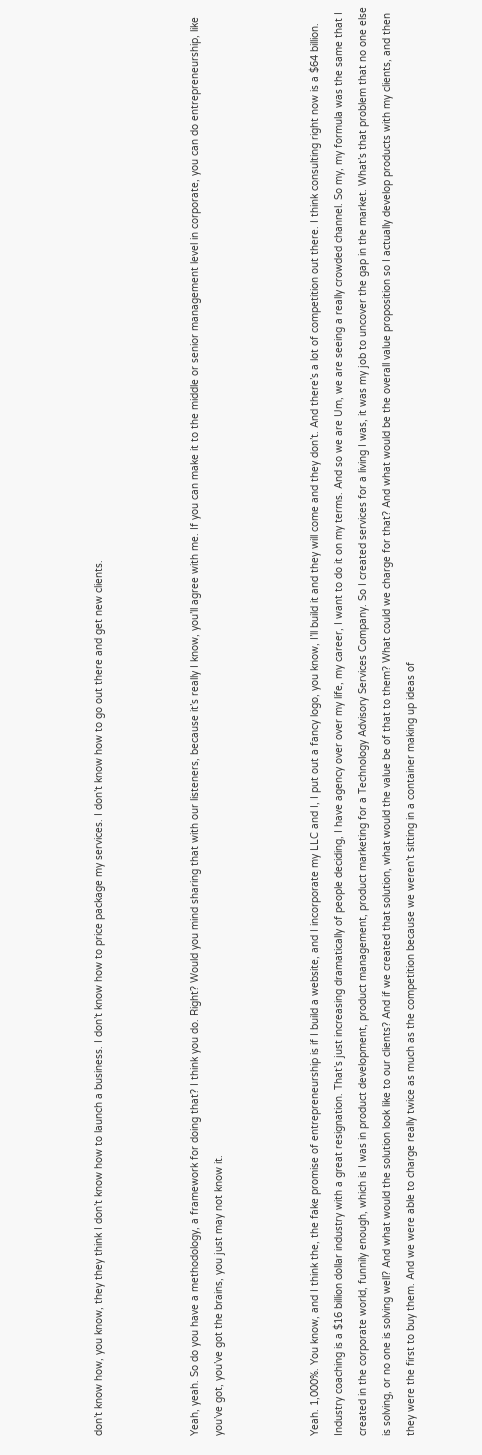don’t know how, you know, they they think I don’t know how to launch a business. I don’t know how to price package my services. I don’t know how to go out there and get new clients.



Yeah, yeah. So do you have a methodology, a framework for doing that? I think you do. Right? Would you mind sharing that with our listeners, because it’s really I know, you’ll agree with me. If you can make it to the middle or senior management level in corporate, you can do entrepreneurship, like you’ve got, you’ve got the brains, you just may not know it.



Yeah. 1,000%. You know, and I think the, the fake promise of entrepreneurship is if I build a website, and I incorporate my LLC and I, I put out a fancy logo, you know, I’ll build it and they will come and they don’t. And there’s a lot of competition out there. I think consulting right now is a $64 billion. Industry coaching is a $16 billion dollar industry with a great resignation. That’s just increasing dramatically of people deciding, I have agency over over my life, my career, I want to do it on my terms. And so we are Um, we are seeing a really crowded channel. So my, my formula was the same that I created in the corporate world, funnily enough, which is I was in product development, product management, product marketing for a Technology Advisory Services Company. So I created services for a living I was, it was my job to uncover the gap in the market. What’s that problem that no one else is solving, or no one is solving well? And what would the solution look like to our clients? And if we created that solution, what would the value be of that to them? What could we charge for that? And what would be the overall value proposition so I actually develop products with my clients, and then they were the first to buy them. And we were able to charge really twice as much as the competition because we weren’t sitting in a container making up ideas of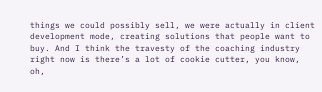things we could possibly sell, we were actually in client development mode, creating solutions that people want to buy. And I think the travesty of the coaching industry right now is there’s a lot of cookie cutter, you know, oh,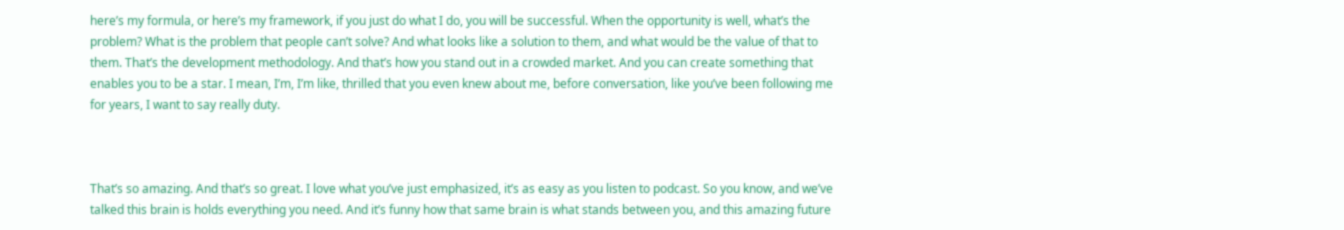here’s my formula, or here’s my framework, if you just do what I do, you will be successful. When the opportunity is well, what’s the problem? What is the problem that people can’t solve? And what looks like a solution to them, and what would be the value of that to them. That’s the development methodology. And that’s how you stand out in a crowded market. And you can create something that enables you to be a star. I mean, I’m, I’m like, thrilled that you even knew about me, before conversation, like you’ve been following me for years, I want to say really duty.



That’s so amazing. And that’s so great. I love what you’ve just emphasized, it’s as easy as you listen to podcast. So you know, and we’ve talked this brain is holds everything you need. And it’s funny how that same brain is what stands between you, and this amazing future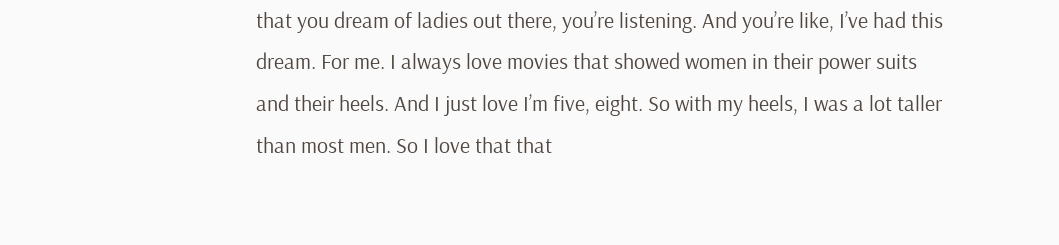that you dream of ladies out there, you’re listening. And you’re like, I’ve had this dream. For me. I always love movies that showed women in their power suits and their heels. And I just love I’m five, eight. So with my heels, I was a lot taller than most men. So I love that that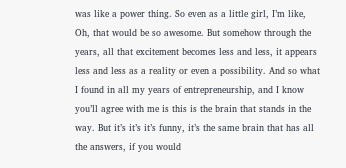was like a power thing. So even as a little girl, I’m like, Oh, that would be so awesome. But somehow through the years, all that excitement becomes less and less, it appears less and less as a reality or even a possibility. And so what I found in all my years of entrepreneurship, and I know you’ll agree with me is this is the brain that stands in the way. But it’s it’s it’s funny, it’s the same brain that has all the answers, if you would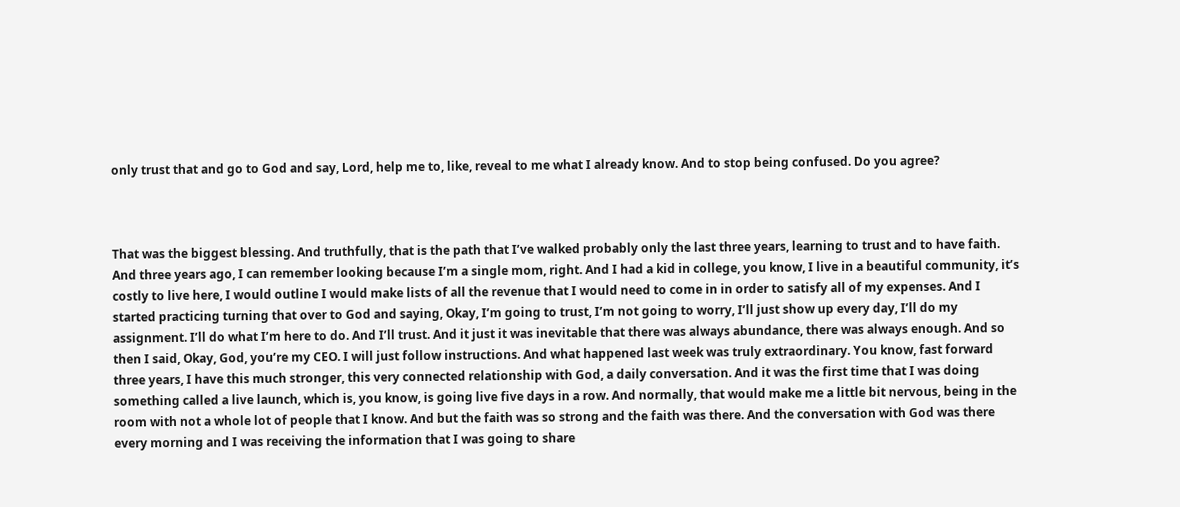only trust that and go to God and say, Lord, help me to, like, reveal to me what I already know. And to stop being confused. Do you agree?



That was the biggest blessing. And truthfully, that is the path that I’ve walked probably only the last three years, learning to trust and to have faith. And three years ago, I can remember looking because I’m a single mom, right. And I had a kid in college, you know, I live in a beautiful community, it’s costly to live here, I would outline I would make lists of all the revenue that I would need to come in in order to satisfy all of my expenses. And I started practicing turning that over to God and saying, Okay, I’m going to trust, I’m not going to worry, I’ll just show up every day, I’ll do my assignment. I’ll do what I’m here to do. And I’ll trust. And it just it was inevitable that there was always abundance, there was always enough. And so then I said, Okay, God, you’re my CEO. I will just follow instructions. And what happened last week was truly extraordinary. You know, fast forward three years, I have this much stronger, this very connected relationship with God, a daily conversation. And it was the first time that I was doing something called a live launch, which is, you know, is going live five days in a row. And normally, that would make me a little bit nervous, being in the room with not a whole lot of people that I know. And but the faith was so strong and the faith was there. And the conversation with God was there every morning and I was receiving the information that I was going to share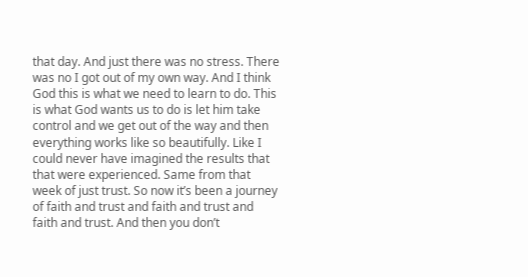that day. And just there was no stress. There was no I got out of my own way. And I think God this is what we need to learn to do. This is what God wants us to do is let him take control and we get out of the way and then everything works like so beautifully. Like I could never have imagined the results that that were experienced. Same from that week of just trust. So now it’s been a journey of faith and trust and faith and trust and faith and trust. And then you don’t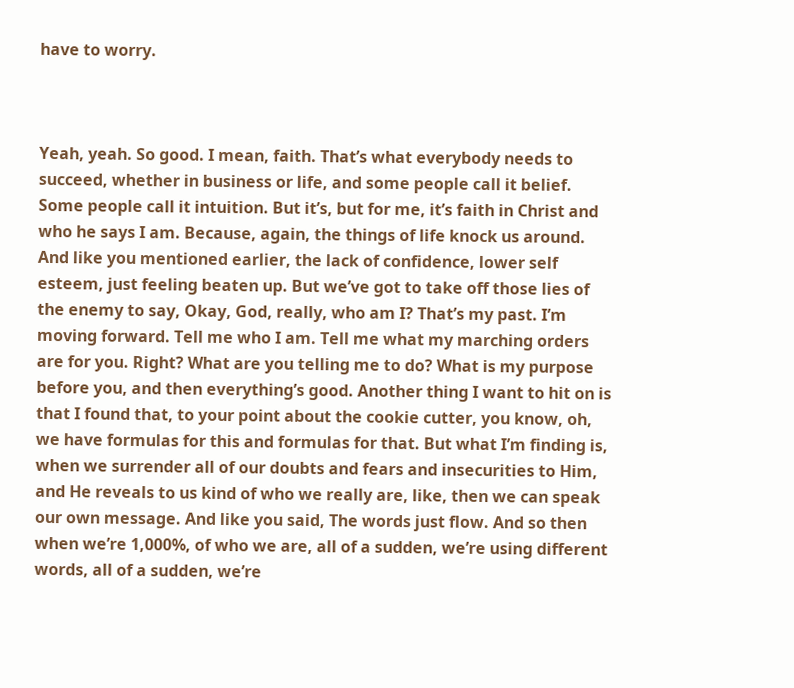have to worry.



Yeah, yeah. So good. I mean, faith. That’s what everybody needs to succeed, whether in business or life, and some people call it belief. Some people call it intuition. But it’s, but for me, it’s faith in Christ and who he says I am. Because, again, the things of life knock us around. And like you mentioned earlier, the lack of confidence, lower self esteem, just feeling beaten up. But we’ve got to take off those lies of the enemy to say, Okay, God, really, who am I? That’s my past. I’m moving forward. Tell me who I am. Tell me what my marching orders are for you. Right? What are you telling me to do? What is my purpose before you, and then everything’s good. Another thing I want to hit on is that I found that, to your point about the cookie cutter, you know, oh, we have formulas for this and formulas for that. But what I’m finding is, when we surrender all of our doubts and fears and insecurities to Him, and He reveals to us kind of who we really are, like, then we can speak our own message. And like you said, The words just flow. And so then when we’re 1,000%, of who we are, all of a sudden, we’re using different words, all of a sudden, we’re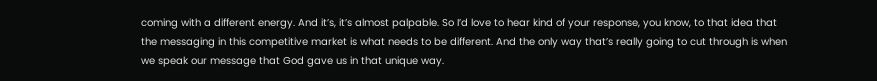coming with a different energy. And it’s, it’s almost palpable. So I’d love to hear kind of your response, you know, to that idea that the messaging in this competitive market is what needs to be different. And the only way that’s really going to cut through is when we speak our message that God gave us in that unique way.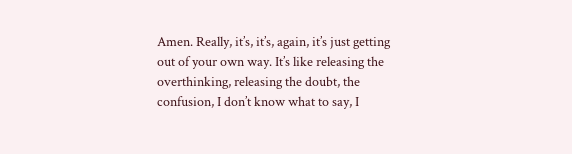Amen. Really, it’s, it’s, again, it’s just getting out of your own way. It’s like releasing the overthinking, releasing the doubt, the confusion, I don’t know what to say, I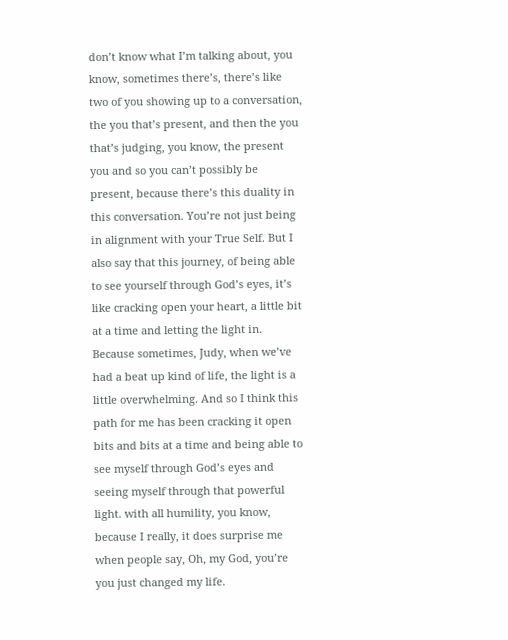don’t know what I’m talking about, you know, sometimes there’s, there’s like two of you showing up to a conversation, the you that’s present, and then the you that’s judging, you know, the present you and so you can’t possibly be present, because there’s this duality in this conversation. You’re not just being in alignment with your True Self. But I also say that this journey, of being able to see yourself through God’s eyes, it’s like cracking open your heart, a little bit at a time and letting the light in. Because sometimes, Judy, when we’ve had a beat up kind of life, the light is a little overwhelming. And so I think this path for me has been cracking it open bits and bits at a time and being able to see myself through God’s eyes and seeing myself through that powerful light. with all humility, you know, because I really, it does surprise me when people say, Oh, my God, you’re you just changed my life.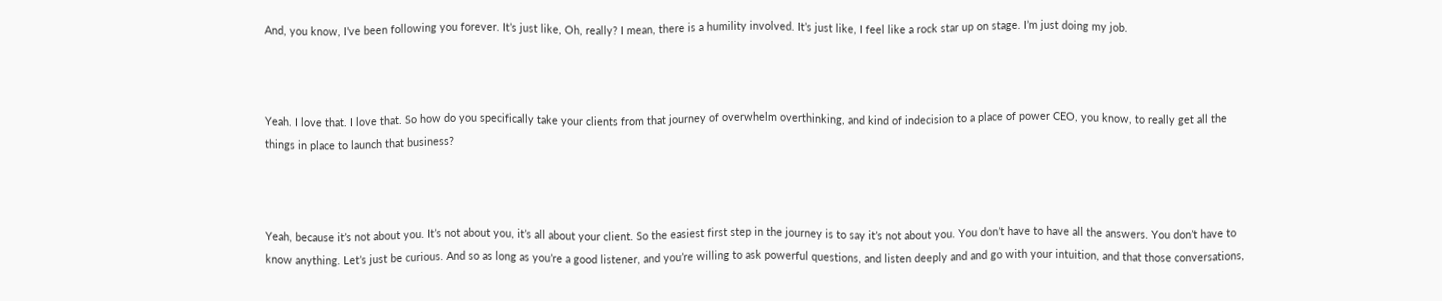And, you know, I’ve been following you forever. It’s just like, Oh, really? I mean, there is a humility involved. It’s just like, I feel like a rock star up on stage. I’m just doing my job.



Yeah. I love that. I love that. So how do you specifically take your clients from that journey of overwhelm overthinking, and kind of indecision to a place of power CEO, you know, to really get all the things in place to launch that business?



Yeah, because it’s not about you. It’s not about you, it’s all about your client. So the easiest first step in the journey is to say it’s not about you. You don’t have to have all the answers. You don’t have to know anything. Let’s just be curious. And so as long as you’re a good listener, and you’re willing to ask powerful questions, and listen deeply and and go with your intuition, and that those conversations,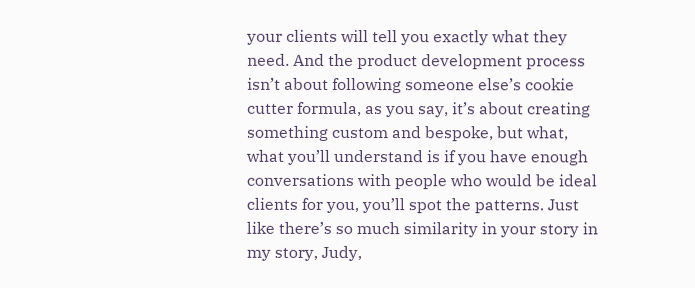your clients will tell you exactly what they need. And the product development process isn’t about following someone else’s cookie cutter formula, as you say, it’s about creating something custom and bespoke, but what, what you’ll understand is if you have enough conversations with people who would be ideal clients for you, you’ll spot the patterns. Just like there’s so much similarity in your story in my story, Judy,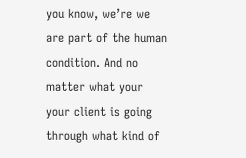you know, we’re we are part of the human condition. And no matter what your your client is going through what kind of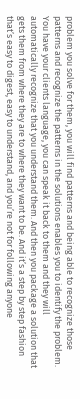problem you solve for them, you will find patterns and being able to recognize those patterns and recognize the patterns in the solutions enables you to identify the problem. You have your clients language, you can speak it back to them and they will automatically recognize that you understand them. And then you package a solution that gets them from where they are to where they want to be. And it’s a step by step fashion that’s easy to digest, easy to understand, and you’re not for following anyone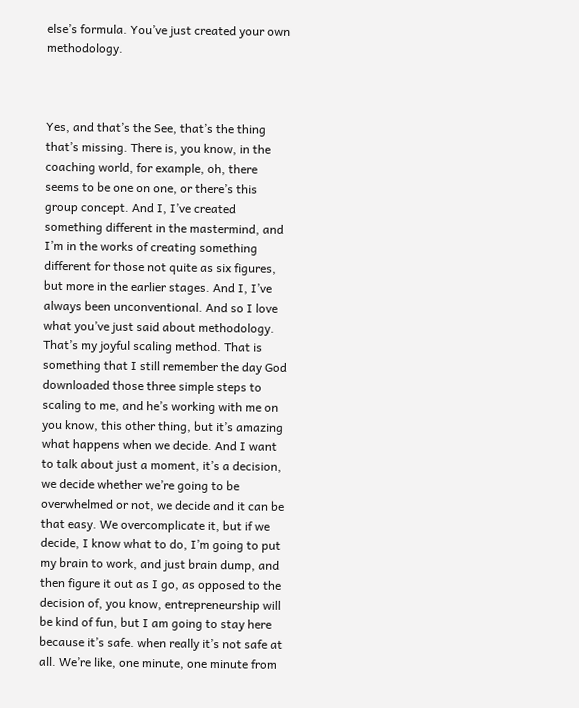else’s formula. You’ve just created your own methodology.



Yes, and that’s the See, that’s the thing that’s missing. There is, you know, in the coaching world, for example, oh, there seems to be one on one, or there’s this group concept. And I, I’ve created something different in the mastermind, and I’m in the works of creating something different for those not quite as six figures, but more in the earlier stages. And I, I’ve always been unconventional. And so I love what you’ve just said about methodology. That’s my joyful scaling method. That is something that I still remember the day God downloaded those three simple steps to scaling to me, and he’s working with me on you know, this other thing, but it’s amazing what happens when we decide. And I want to talk about just a moment, it’s a decision, we decide whether we’re going to be overwhelmed or not, we decide and it can be that easy. We overcomplicate it, but if we decide, I know what to do, I’m going to put my brain to work, and just brain dump, and then figure it out as I go, as opposed to the decision of, you know, entrepreneurship will be kind of fun, but I am going to stay here because it’s safe. when really it’s not safe at all. We’re like, one minute, one minute from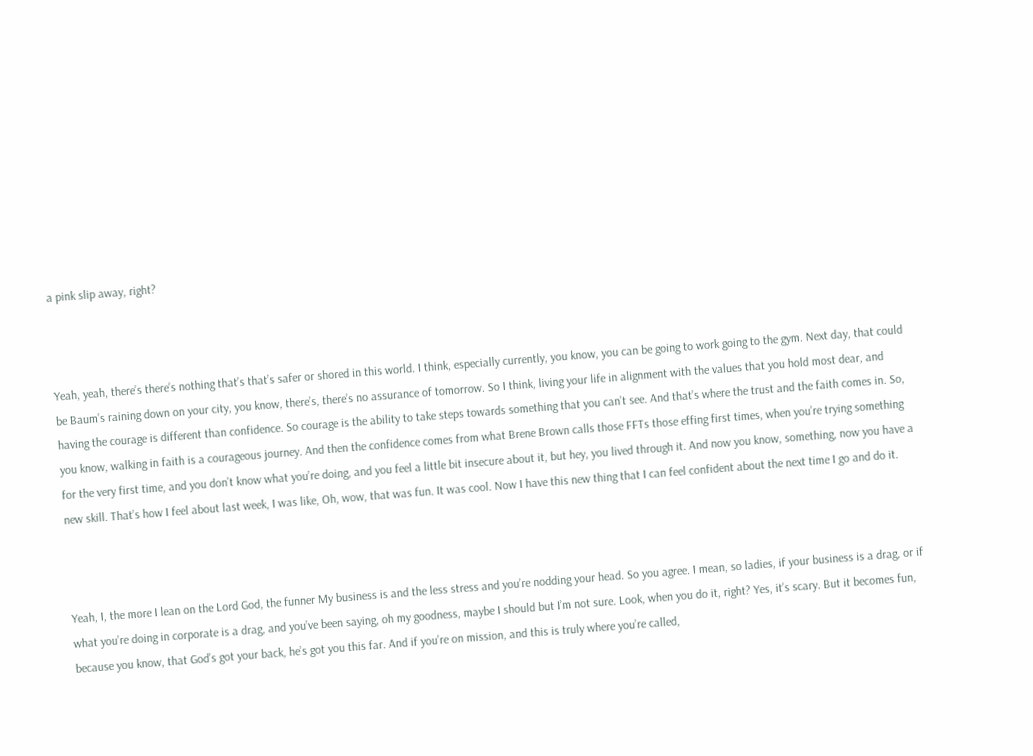a pink slip away, right?



Yeah, yeah, there’s there’s nothing that’s that’s safer or shored in this world. I think, especially currently, you know, you can be going to work going to the gym. Next day, that could be Baum’s raining down on your city, you know, there’s, there’s no assurance of tomorrow. So I think, living your life in alignment with the values that you hold most dear, and having the courage is different than confidence. So courage is the ability to take steps towards something that you can’t see. And that’s where the trust and the faith comes in. So, you know, walking in faith is a courageous journey. And then the confidence comes from what Brene Brown calls those FFTs those effing first times, when you’re trying something for the very first time, and you don’t know what you’re doing, and you feel a little bit insecure about it, but hey, you lived through it. And now you know, something, now you have a new skill. That’s how I feel about last week, I was like, Oh, wow, that was fun. It was cool. Now I have this new thing that I can feel confident about the next time I go and do it.



Yeah, I, the more I lean on the Lord God, the funner My business is and the less stress and you’re nodding your head. So you agree. I mean, so ladies, if your business is a drag, or if what you’re doing in corporate is a drag, and you’ve been saying, oh my goodness, maybe I should but I’m not sure. Look, when you do it, right? Yes, it’s scary. But it becomes fun, because you know, that God’s got your back, he’s got you this far. And if you’re on mission, and this is truly where you’re called,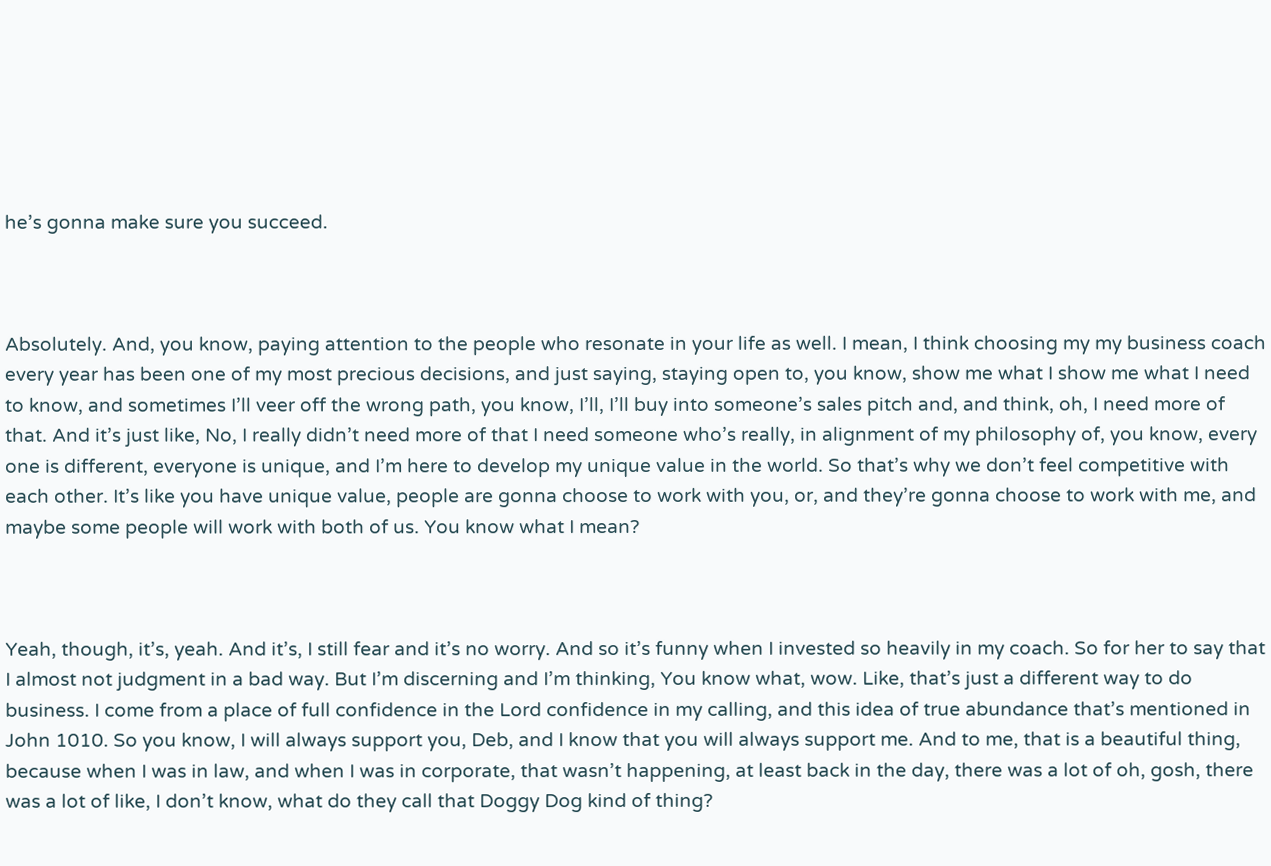he’s gonna make sure you succeed.



Absolutely. And, you know, paying attention to the people who resonate in your life as well. I mean, I think choosing my my business coach every year has been one of my most precious decisions, and just saying, staying open to, you know, show me what I show me what I need to know, and sometimes I’ll veer off the wrong path, you know, I’ll, I’ll buy into someone’s sales pitch and, and think, oh, I need more of that. And it’s just like, No, I really didn’t need more of that I need someone who’s really, in alignment of my philosophy of, you know, every one is different, everyone is unique, and I’m here to develop my unique value in the world. So that’s why we don’t feel competitive with each other. It’s like you have unique value, people are gonna choose to work with you, or, and they’re gonna choose to work with me, and maybe some people will work with both of us. You know what I mean?



Yeah, though, it’s, yeah. And it’s, I still fear and it’s no worry. And so it’s funny when I invested so heavily in my coach. So for her to say that I almost not judgment in a bad way. But I’m discerning and I’m thinking, You know what, wow. Like, that’s just a different way to do business. I come from a place of full confidence in the Lord confidence in my calling, and this idea of true abundance that’s mentioned in John 1010. So you know, I will always support you, Deb, and I know that you will always support me. And to me, that is a beautiful thing, because when I was in law, and when I was in corporate, that wasn’t happening, at least back in the day, there was a lot of oh, gosh, there was a lot of like, I don’t know, what do they call that Doggy Dog kind of thing?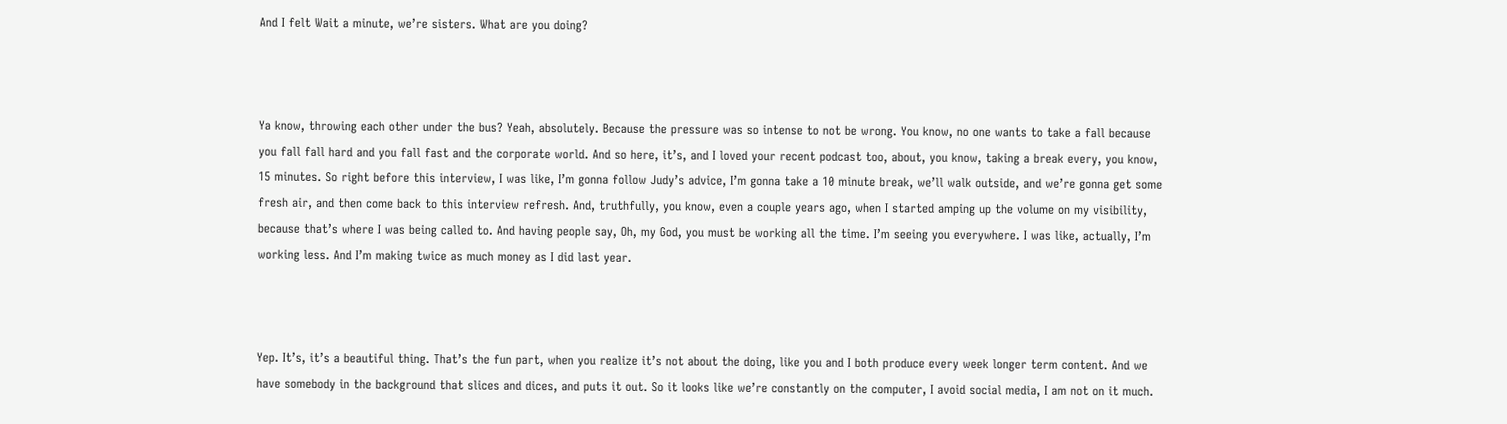And I felt Wait a minute, we’re sisters. What are you doing?



Ya know, throwing each other under the bus? Yeah, absolutely. Because the pressure was so intense to not be wrong. You know, no one wants to take a fall because you fall fall hard and you fall fast and the corporate world. And so here, it’s, and I loved your recent podcast too, about, you know, taking a break every, you know, 15 minutes. So right before this interview, I was like, I’m gonna follow Judy’s advice, I’m gonna take a 10 minute break, we’ll walk outside, and we’re gonna get some fresh air, and then come back to this interview refresh. And, truthfully, you know, even a couple years ago, when I started amping up the volume on my visibility, because that’s where I was being called to. And having people say, Oh, my God, you must be working all the time. I’m seeing you everywhere. I was like, actually, I’m working less. And I’m making twice as much money as I did last year.



Yep. It’s, it’s a beautiful thing. That’s the fun part, when you realize it’s not about the doing, like you and I both produce every week longer term content. And we have somebody in the background that slices and dices, and puts it out. So it looks like we’re constantly on the computer, I avoid social media, I am not on it much.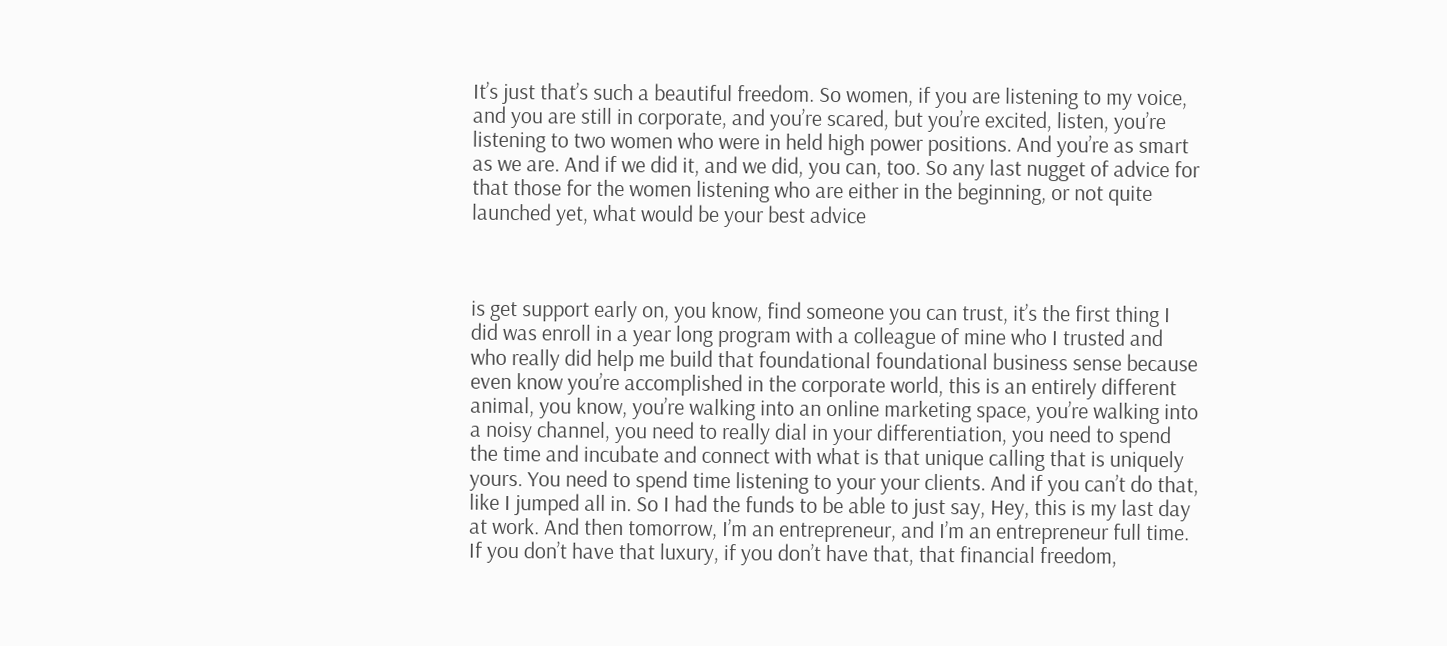It’s just that’s such a beautiful freedom. So women, if you are listening to my voice, and you are still in corporate, and you’re scared, but you’re excited, listen, you’re listening to two women who were in held high power positions. And you’re as smart as we are. And if we did it, and we did, you can, too. So any last nugget of advice for that those for the women listening who are either in the beginning, or not quite launched yet, what would be your best advice



is get support early on, you know, find someone you can trust, it’s the first thing I did was enroll in a year long program with a colleague of mine who I trusted and who really did help me build that foundational foundational business sense because even know you’re accomplished in the corporate world, this is an entirely different animal, you know, you’re walking into an online marketing space, you’re walking into a noisy channel, you need to really dial in your differentiation, you need to spend the time and incubate and connect with what is that unique calling that is uniquely yours. You need to spend time listening to your your clients. And if you can’t do that, like I jumped all in. So I had the funds to be able to just say, Hey, this is my last day at work. And then tomorrow, I’m an entrepreneur, and I’m an entrepreneur full time. If you don’t have that luxury, if you don’t have that, that financial freedom,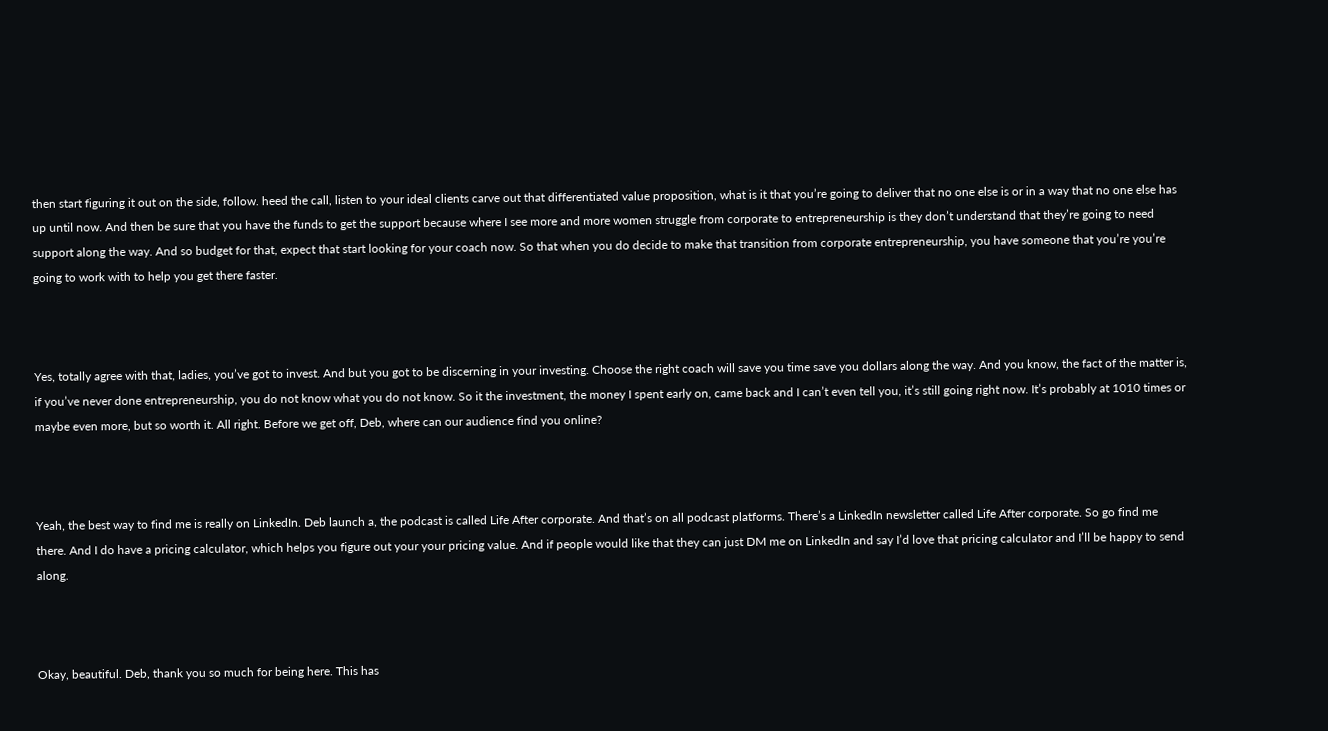then start figuring it out on the side, follow. heed the call, listen to your ideal clients carve out that differentiated value proposition, what is it that you’re going to deliver that no one else is or in a way that no one else has up until now. And then be sure that you have the funds to get the support because where I see more and more women struggle from corporate to entrepreneurship is they don’t understand that they’re going to need support along the way. And so budget for that, expect that start looking for your coach now. So that when you do decide to make that transition from corporate entrepreneurship, you have someone that you’re you’re going to work with to help you get there faster.



Yes, totally agree with that, ladies, you’ve got to invest. And but you got to be discerning in your investing. Choose the right coach will save you time save you dollars along the way. And you know, the fact of the matter is, if you’ve never done entrepreneurship, you do not know what you do not know. So it the investment, the money I spent early on, came back and I can’t even tell you, it’s still going right now. It’s probably at 1010 times or maybe even more, but so worth it. All right. Before we get off, Deb, where can our audience find you online?



Yeah, the best way to find me is really on LinkedIn. Deb launch a, the podcast is called Life After corporate. And that’s on all podcast platforms. There’s a LinkedIn newsletter called Life After corporate. So go find me there. And I do have a pricing calculator, which helps you figure out your your pricing value. And if people would like that they can just DM me on LinkedIn and say I’d love that pricing calculator and I’ll be happy to send along.



Okay, beautiful. Deb, thank you so much for being here. This has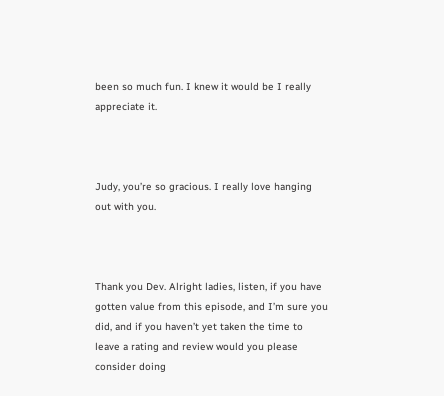been so much fun. I knew it would be I really appreciate it.



Judy, you’re so gracious. I really love hanging out with you.



Thank you Dev. Alright ladies, listen, if you have gotten value from this episode, and I’m sure you did, and if you haven’t yet taken the time to leave a rating and review would you please consider doing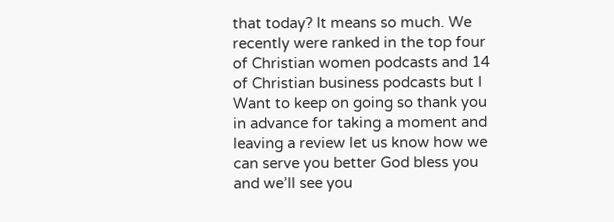that today? It means so much. We recently were ranked in the top four of Christian women podcasts and 14 of Christian business podcasts but I Want to keep on going so thank you in advance for taking a moment and leaving a review let us know how we can serve you better God bless you and we’ll see you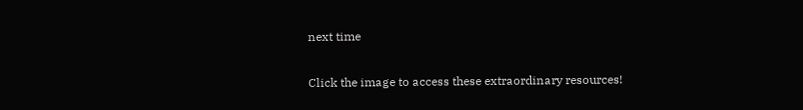next time


Click the image to access these extraordinary resources!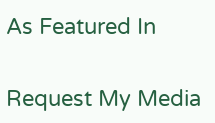As Featured In


Request My Media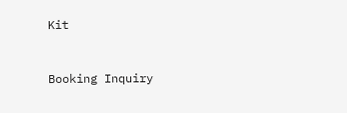Kit


Booking Inquiry